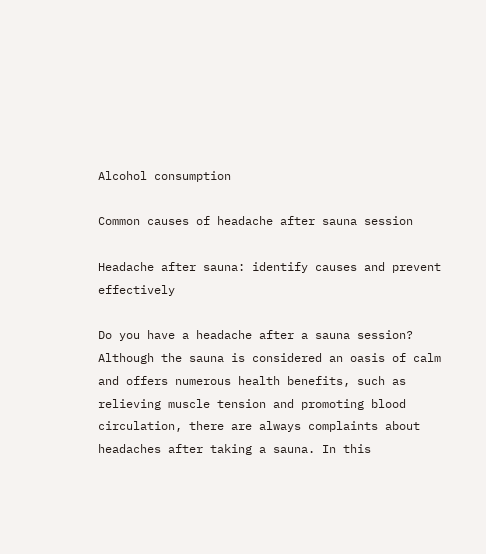Alcohol consumption

Common causes of headache after sauna session

Headache after sauna: identify causes and prevent effectively

Do you have a headache after a sauna session? Although the sauna is considered an oasis of calm and offers numerous health benefits, such as relieving muscle tension and promoting blood circulation, there are always complaints about headaches after taking a sauna. In this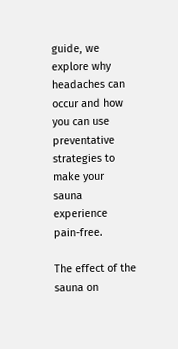guide, we explore why headaches can occur and how you can use preventative strategies to make your sauna experience pain-free.

The effect of the sauna on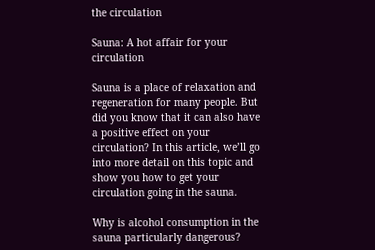the circulation

Sauna: A hot affair for your circulation

Sauna is a place of relaxation and regeneration for many people. But did you know that it can also have a positive effect on your circulation? In this article, we’ll go into more detail on this topic and show you how to get your circulation going in the sauna.

Why is alcohol consumption in the sauna particularly dangerous?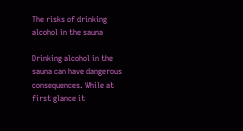The risks of drinking alcohol in the sauna

Drinking alcohol in the sauna can have dangerous consequences. While at first glance it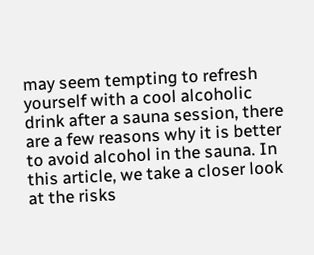may seem tempting to refresh yourself with a cool alcoholic drink after a sauna session, there are a few reasons why it is better to avoid alcohol in the sauna. In this article, we take a closer look at the risks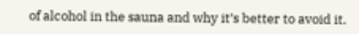of alcohol in the sauna and why it’s better to avoid it.